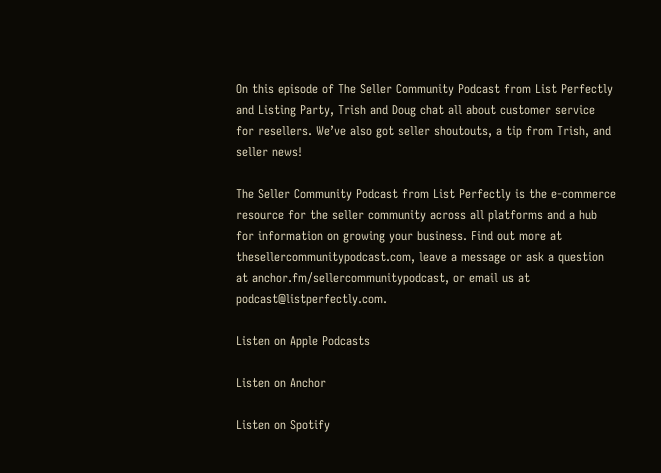On this episode of The Seller Community Podcast from List Perfectly and Listing Party, Trish and Doug chat all about customer service for resellers. We’ve also got seller shoutouts, a tip from Trish, and seller news!

The Seller Community Podcast from List Perfectly is the e-commerce resource for the seller community across all platforms and a hub for information on growing your business. Find out more at thesellercommunitypodcast.com, leave a message or ask a question at anchor.fm/sellercommunitypodcast, or email us at podcast@listperfectly.com.

Listen on Apple Podcasts

Listen on Anchor

Listen on Spotify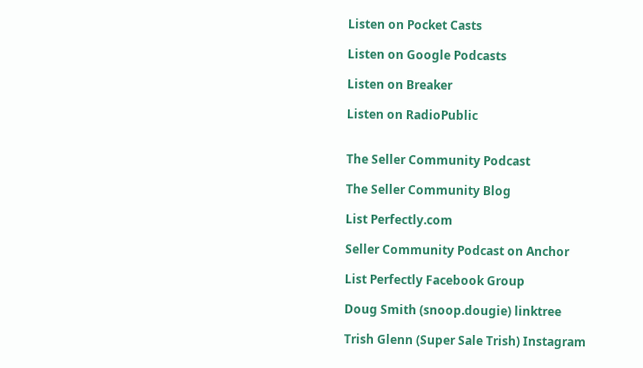Listen on Pocket Casts

Listen on Google Podcasts

Listen on Breaker

Listen on RadioPublic


The Seller Community Podcast

The Seller Community Blog

List Perfectly.com

Seller Community Podcast on Anchor

List Perfectly Facebook Group

Doug Smith (snoop.dougie) linktree

Trish Glenn (Super Sale Trish) Instagram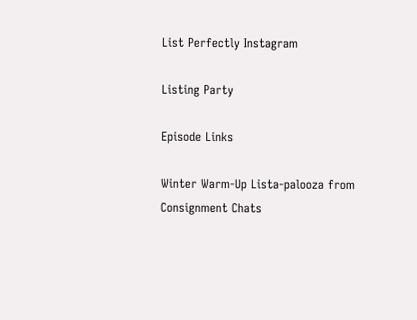List Perfectly Instagram

Listing Party

Episode Links

Winter Warm-Up Lista-palooza from Consignment Chats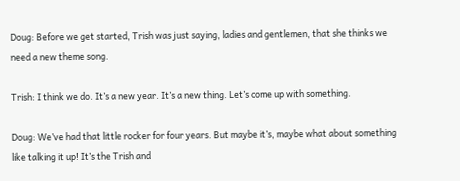Doug: Before we get started, Trish was just saying, ladies and gentlemen, that she thinks we need a new theme song.

Trish: I think we do. It’s a new year. It’s a new thing. Let’s come up with something.

Doug: We’ve had that little rocker for four years. But maybe it’s, maybe what about something like talking it up! It’s the Trish and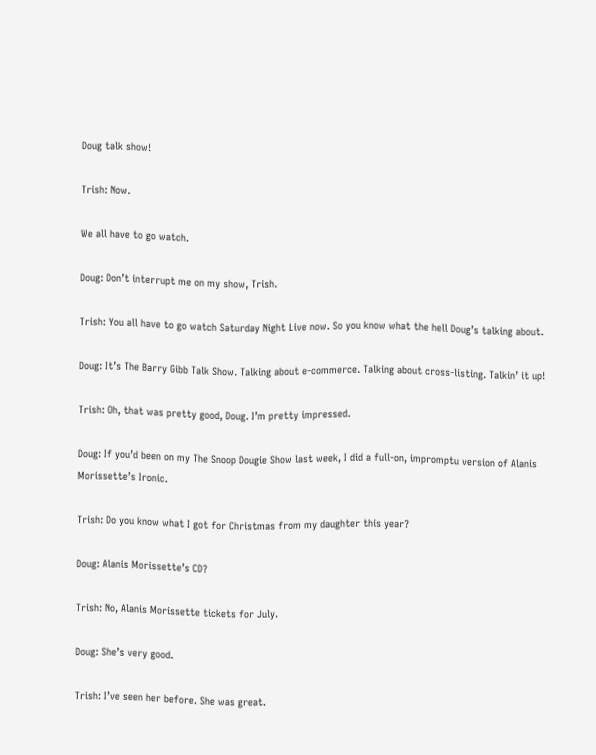Doug talk show!

Trish: Now.

We all have to go watch.

Doug: Don’t interrupt me on my show, Trish.

Trish: You all have to go watch Saturday Night Live now. So you know what the hell Doug’s talking about.

Doug: It’s The Barry Gibb Talk Show. Talking about e-commerce. Talking about cross-listing. Talkin’ it up!

Trish: Oh, that was pretty good, Doug. I’m pretty impressed.

Doug: If you’d been on my The Snoop Dougie Show last week, I did a full-on, impromptu version of Alanis Morissette’s Ironic.

Trish: Do you know what I got for Christmas from my daughter this year?

Doug: Alanis Morissette’s CD?

Trish: No, Alanis Morissette tickets for July.

Doug: She’s very good.

Trish: I’ve seen her before. She was great.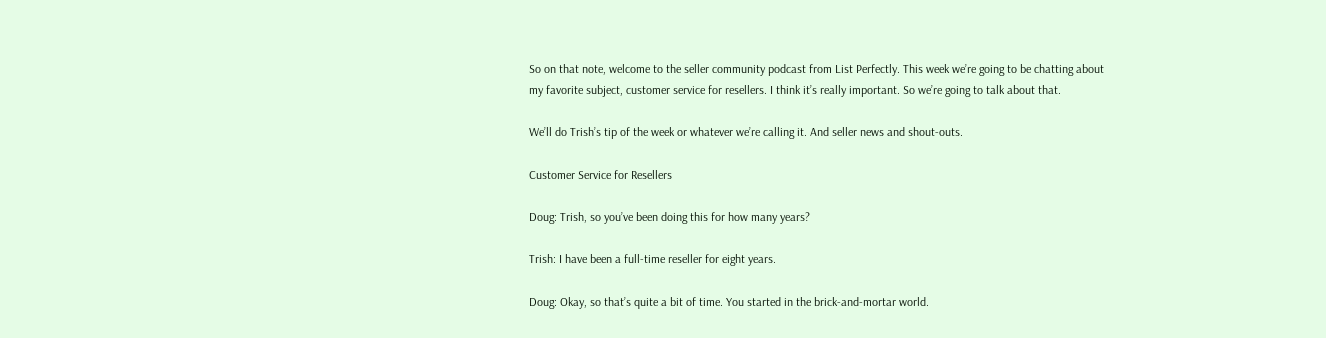So on that note, welcome to the seller community podcast from List Perfectly. This week we’re going to be chatting about my favorite subject, customer service for resellers. I think it’s really important. So we’re going to talk about that.

We’ll do Trish’s tip of the week or whatever we’re calling it. And seller news and shout-outs.

Customer Service for Resellers

Doug: Trish, so you’ve been doing this for how many years?

Trish: I have been a full-time reseller for eight years.

Doug: Okay, so that’s quite a bit of time. You started in the brick-and-mortar world.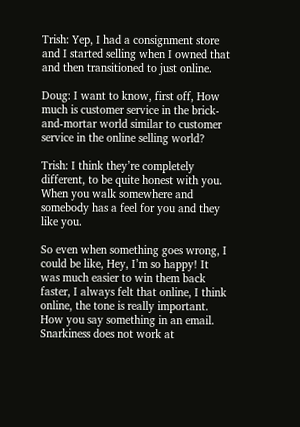Trish: Yep, I had a consignment store and I started selling when I owned that and then transitioned to just online.

Doug: I want to know, first off, How much is customer service in the brick-and-mortar world similar to customer service in the online selling world?

Trish: I think they’re completely different, to be quite honest with you. When you walk somewhere and somebody has a feel for you and they like you.

So even when something goes wrong, I could be like, Hey, I’m so happy! It was much easier to win them back faster, I always felt that online, I think online, the tone is really important. How you say something in an email. Snarkiness does not work at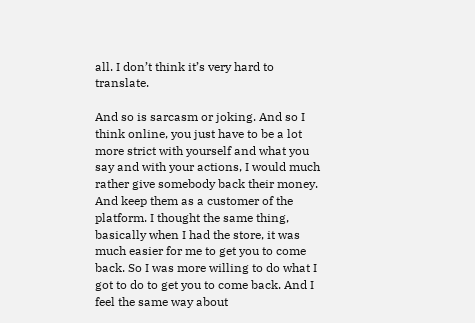all. I don’t think it’s very hard to translate.

And so is sarcasm or joking. And so I think online, you just have to be a lot more strict with yourself and what you say and with your actions, I would much rather give somebody back their money. And keep them as a customer of the platform. I thought the same thing, basically when I had the store, it was much easier for me to get you to come back. So I was more willing to do what I got to do to get you to come back. And I feel the same way about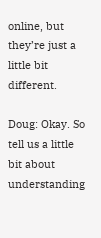online, but they’re just a little bit different.

Doug: Okay. So tell us a little bit about understanding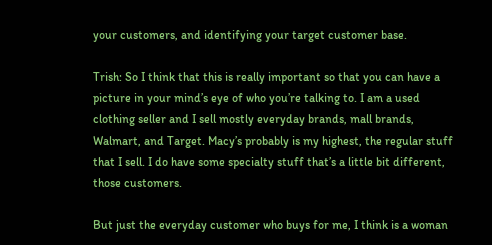your customers, and identifying your target customer base.

Trish: So I think that this is really important so that you can have a picture in your mind’s eye of who you’re talking to. I am a used clothing seller and I sell mostly everyday brands, mall brands, Walmart, and Target. Macy’s probably is my highest, the regular stuff that I sell. I do have some specialty stuff that’s a little bit different, those customers.

But just the everyday customer who buys for me, I think is a woman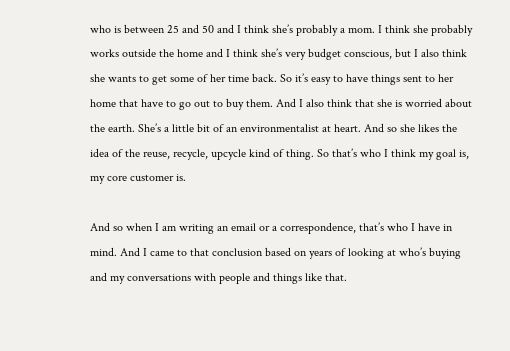who is between 25 and 50 and I think she’s probably a mom. I think she probably works outside the home and I think she’s very budget conscious, but I also think she wants to get some of her time back. So it’s easy to have things sent to her home that have to go out to buy them. And I also think that she is worried about the earth. She’s a little bit of an environmentalist at heart. And so she likes the idea of the reuse, recycle, upcycle kind of thing. So that’s who I think my goal is, my core customer is.

And so when I am writing an email or a correspondence, that’s who I have in mind. And I came to that conclusion based on years of looking at who’s buying and my conversations with people and things like that.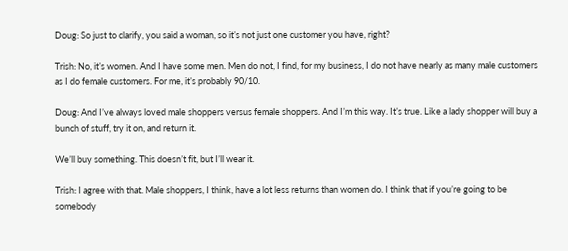Doug: So just to clarify, you said a woman, so it’s not just one customer you have, right?

Trish: No, it’s women. And I have some men. Men do not, I find, for my business, I do not have nearly as many male customers as I do female customers. For me, it’s probably 90/10.

Doug: And I’ve always loved male shoppers versus female shoppers. And I’m this way. It’s true. Like a lady shopper will buy a bunch of stuff, try it on, and return it.

We’ll buy something. This doesn’t fit, but I’ll wear it.

Trish: I agree with that. Male shoppers, I think, have a lot less returns than women do. I think that if you’re going to be somebody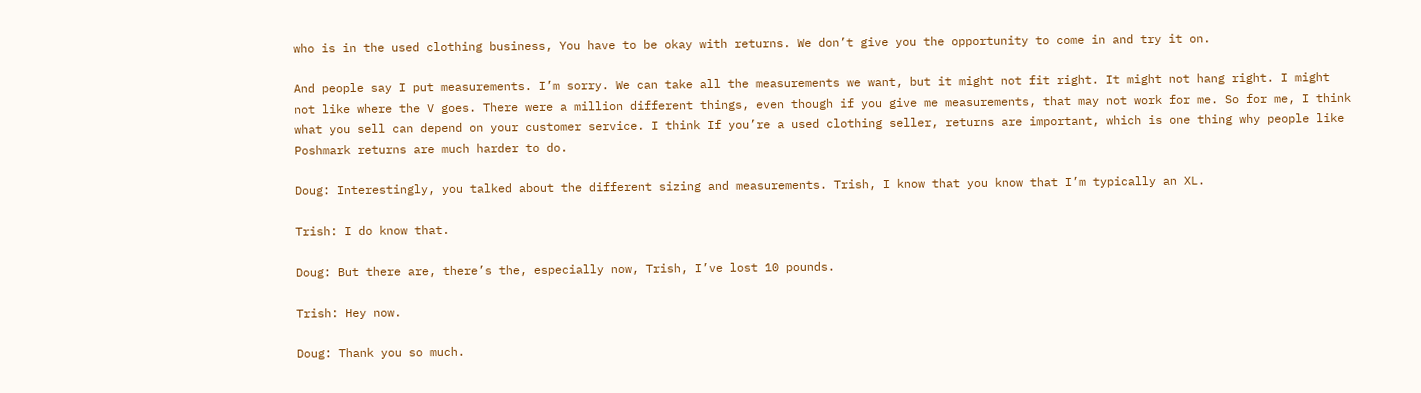who is in the used clothing business, You have to be okay with returns. We don’t give you the opportunity to come in and try it on.

And people say I put measurements. I’m sorry. We can take all the measurements we want, but it might not fit right. It might not hang right. I might not like where the V goes. There were a million different things, even though if you give me measurements, that may not work for me. So for me, I think what you sell can depend on your customer service. I think If you’re a used clothing seller, returns are important, which is one thing why people like Poshmark returns are much harder to do.

Doug: Interestingly, you talked about the different sizing and measurements. Trish, I know that you know that I’m typically an XL.

Trish: I do know that.

Doug: But there are, there’s the, especially now, Trish, I’ve lost 10 pounds.

Trish: Hey now.

Doug: Thank you so much.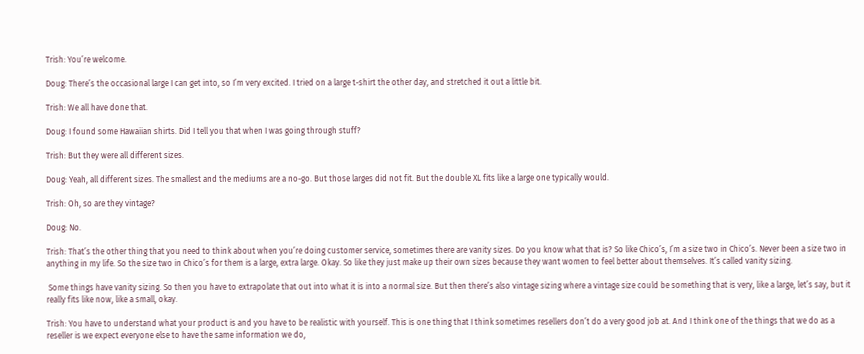Trish: You’re welcome.

Doug: There’s the occasional large I can get into, so I’m very excited. I tried on a large t-shirt the other day, and stretched it out a little bit.

Trish: We all have done that.

Doug: I found some Hawaiian shirts. Did I tell you that when I was going through stuff?

Trish: But they were all different sizes.

Doug: Yeah, all different sizes. The smallest and the mediums are a no-go. But those larges did not fit. But the double XL fits like a large one typically would.

Trish: Oh, so are they vintage?

Doug: No.

Trish: That’s the other thing that you need to think about when you’re doing customer service, sometimes there are vanity sizes. Do you know what that is? So like Chico’s, I’m a size two in Chico’s. Never been a size two in anything in my life. So the size two in Chico’s for them is a large, extra large. Okay. So like they just make up their own sizes because they want women to feel better about themselves. It’s called vanity sizing.

 Some things have vanity sizing. So then you have to extrapolate that out into what it is into a normal size. But then there’s also vintage sizing where a vintage size could be something that is very, like a large, let’s say, but it really fits like now, like a small, okay.

Trish: You have to understand what your product is and you have to be realistic with yourself. This is one thing that I think sometimes resellers don’t do a very good job at. And I think one of the things that we do as a reseller is we expect everyone else to have the same information we do,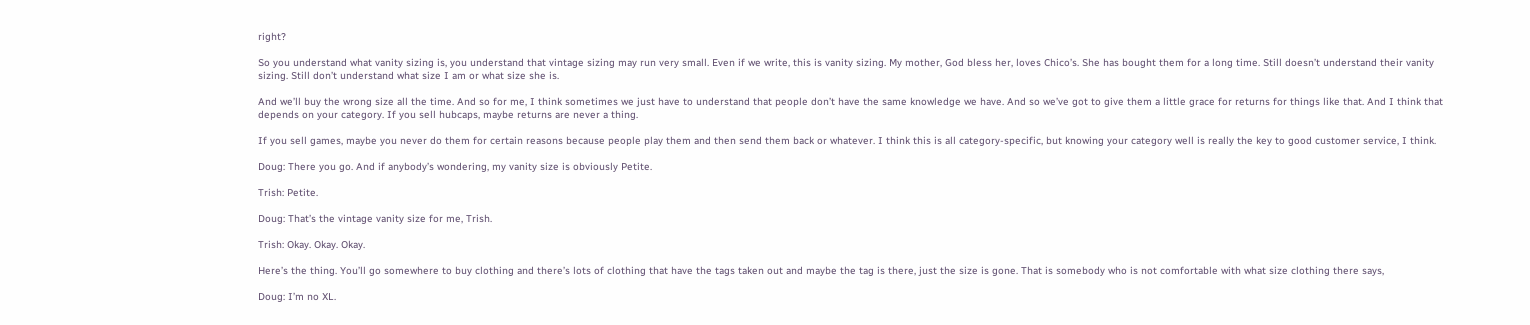right?

So you understand what vanity sizing is, you understand that vintage sizing may run very small. Even if we write, this is vanity sizing. My mother, God bless her, loves Chico’s. She has bought them for a long time. Still doesn’t understand their vanity sizing. Still don’t understand what size I am or what size she is.

And we’ll buy the wrong size all the time. And so for me, I think sometimes we just have to understand that people don’t have the same knowledge we have. And so we’ve got to give them a little grace for returns for things like that. And I think that depends on your category. If you sell hubcaps, maybe returns are never a thing.

If you sell games, maybe you never do them for certain reasons because people play them and then send them back or whatever. I think this is all category-specific, but knowing your category well is really the key to good customer service, I think.

Doug: There you go. And if anybody’s wondering, my vanity size is obviously Petite.

Trish: Petite.

Doug: That’s the vintage vanity size for me, Trish.

Trish: Okay. Okay. Okay.

Here’s the thing. You’ll go somewhere to buy clothing and there’s lots of clothing that have the tags taken out and maybe the tag is there, just the size is gone. That is somebody who is not comfortable with what size clothing there says,

Doug: I’m no XL.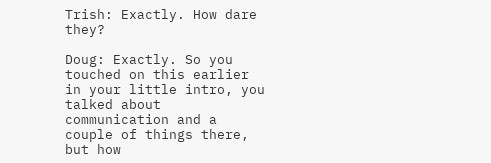Trish: Exactly. How dare they?

Doug: Exactly. So you touched on this earlier in your little intro, you talked about communication and a couple of things there, but how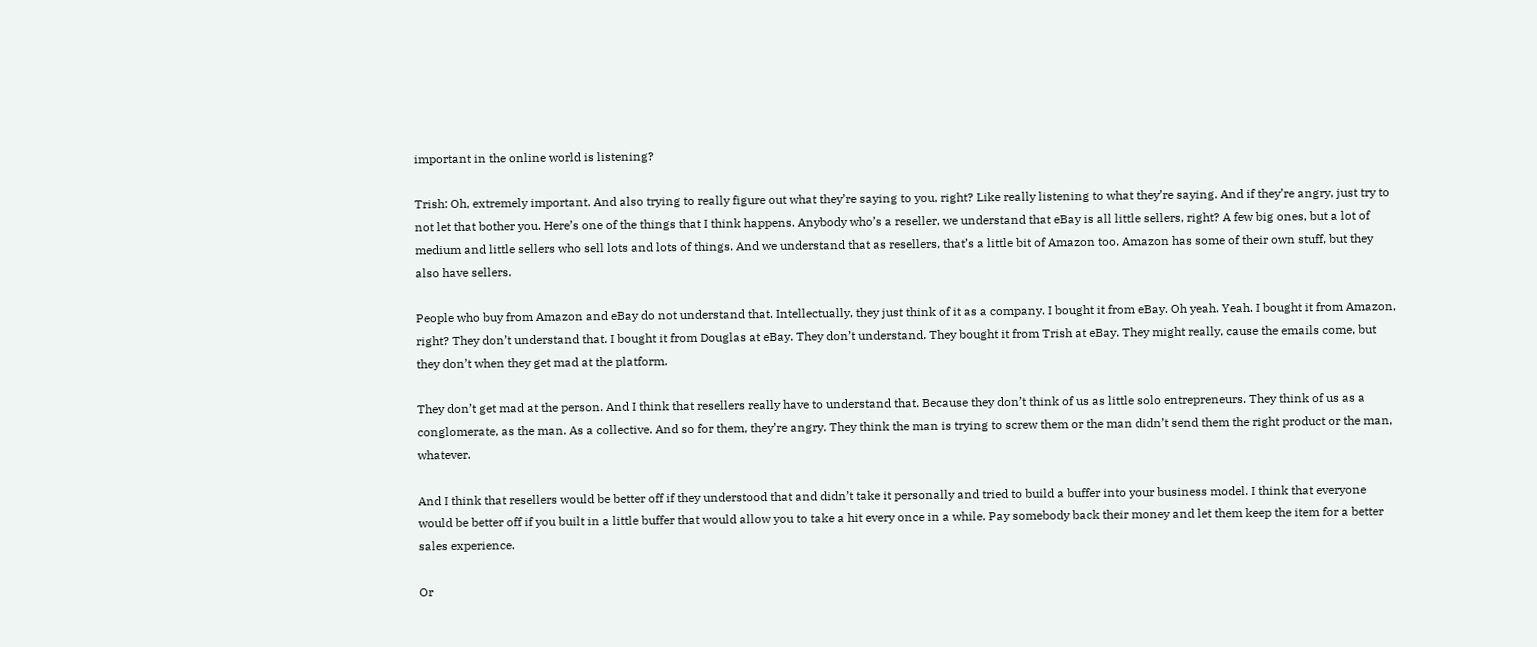important in the online world is listening?

Trish: Oh, extremely important. And also trying to really figure out what they’re saying to you, right? Like really listening to what they’re saying. And if they’re angry, just try to not let that bother you. Here’s one of the things that I think happens. Anybody who’s a reseller, we understand that eBay is all little sellers, right? A few big ones, but a lot of medium and little sellers who sell lots and lots of things. And we understand that as resellers, that’s a little bit of Amazon too. Amazon has some of their own stuff, but they also have sellers.

People who buy from Amazon and eBay do not understand that. Intellectually, they just think of it as a company. I bought it from eBay. Oh yeah. Yeah. I bought it from Amazon, right? They don’t understand that. I bought it from Douglas at eBay. They don’t understand. They bought it from Trish at eBay. They might really, cause the emails come, but they don’t when they get mad at the platform.

They don’t get mad at the person. And I think that resellers really have to understand that. Because they don’t think of us as little solo entrepreneurs. They think of us as a conglomerate, as the man. As a collective. And so for them, they’re angry. They think the man is trying to screw them or the man didn’t send them the right product or the man, whatever.

And I think that resellers would be better off if they understood that and didn’t take it personally and tried to build a buffer into your business model. I think that everyone would be better off if you built in a little buffer that would allow you to take a hit every once in a while. Pay somebody back their money and let them keep the item for a better sales experience.

Or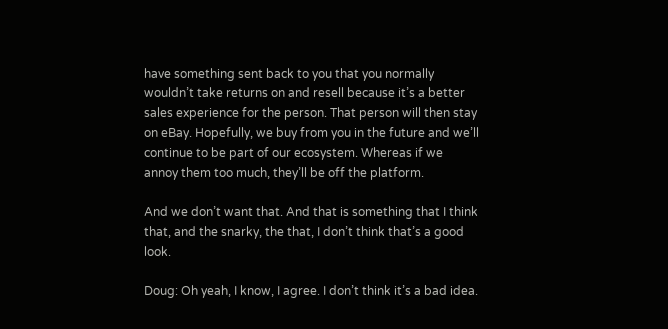have something sent back to you that you normally wouldn’t take returns on and resell because it’s a better sales experience for the person. That person will then stay on eBay. Hopefully, we buy from you in the future and we’ll continue to be part of our ecosystem. Whereas if we annoy them too much, they’ll be off the platform.

And we don’t want that. And that is something that I think that, and the snarky, the that, I don’t think that’s a good look.

Doug: Oh yeah, I know, I agree. I don’t think it’s a bad idea.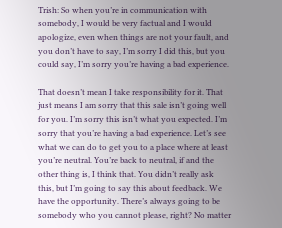Trish: So when you’re in communication with somebody, I would be very factual and I would apologize, even when things are not your fault, and you don’t have to say, I’m sorry I did this, but you could say, I’m sorry you’re having a bad experience.

That doesn’t mean I take responsibility for it. That just means I am sorry that this sale isn’t going well for you. I’m sorry this isn’t what you expected. I’m sorry that you’re having a bad experience. Let’s see what we can do to get you to a place where at least you’re neutral. You’re back to neutral, if and the other thing is, I think that. You didn’t really ask this, but I’m going to say this about feedback. We have the opportunity. There’s always going to be somebody who you cannot please, right? No matter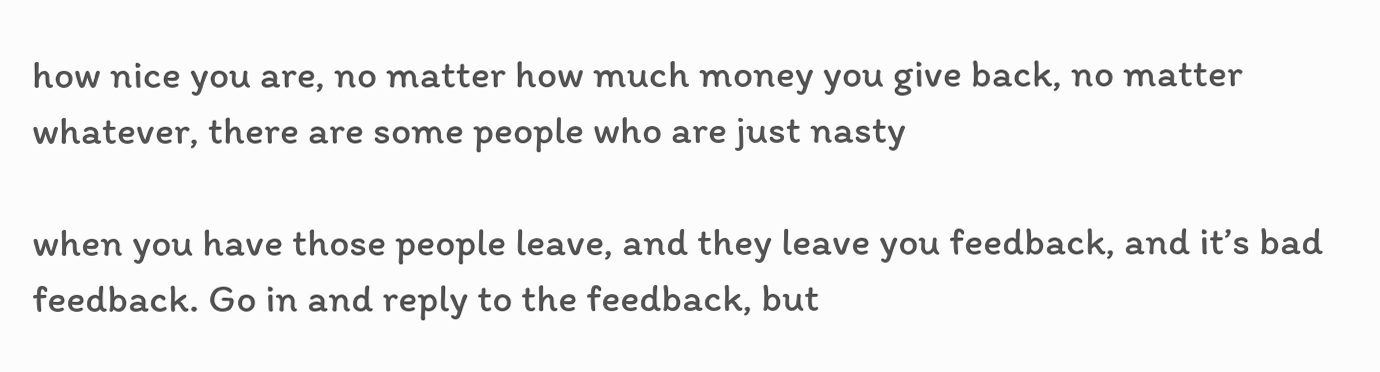how nice you are, no matter how much money you give back, no matter whatever, there are some people who are just nasty

when you have those people leave, and they leave you feedback, and it’s bad feedback. Go in and reply to the feedback, but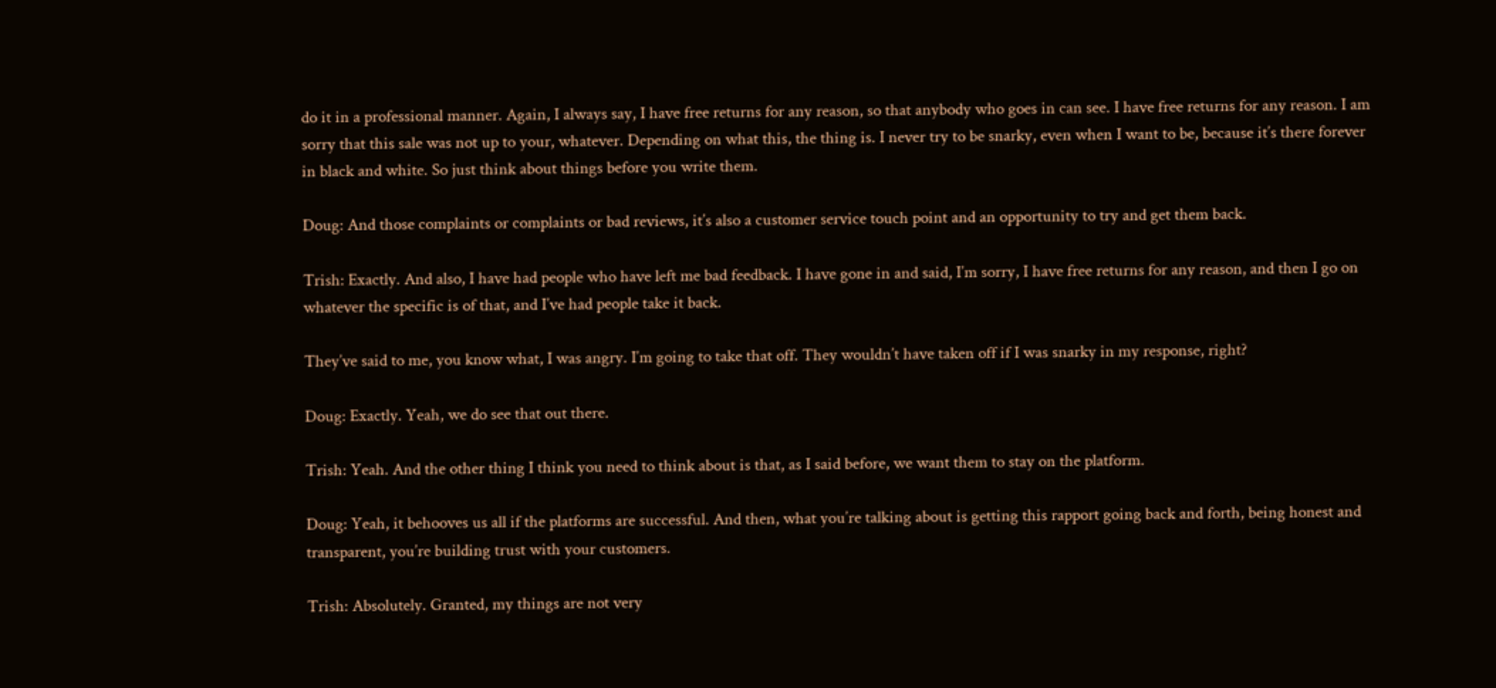do it in a professional manner. Again, I always say, I have free returns for any reason, so that anybody who goes in can see. I have free returns for any reason. I am sorry that this sale was not up to your, whatever. Depending on what this, the thing is. I never try to be snarky, even when I want to be, because it’s there forever in black and white. So just think about things before you write them.

Doug: And those complaints or complaints or bad reviews, it’s also a customer service touch point and an opportunity to try and get them back.

Trish: Exactly. And also, I have had people who have left me bad feedback. I have gone in and said, I’m sorry, I have free returns for any reason, and then I go on whatever the specific is of that, and I’ve had people take it back.

They’ve said to me, you know what, I was angry. I’m going to take that off. They wouldn’t have taken off if I was snarky in my response, right?

Doug: Exactly. Yeah, we do see that out there.

Trish: Yeah. And the other thing I think you need to think about is that, as I said before, we want them to stay on the platform.

Doug: Yeah, it behooves us all if the platforms are successful. And then, what you’re talking about is getting this rapport going back and forth, being honest and transparent, you’re building trust with your customers.

Trish: Absolutely. Granted, my things are not very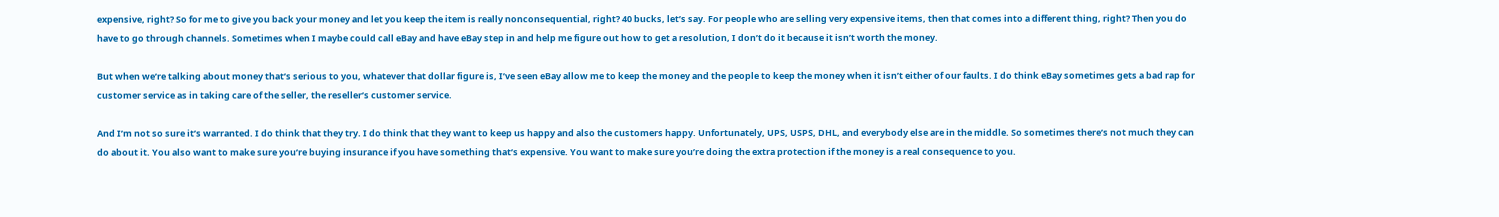expensive, right? So for me to give you back your money and let you keep the item is really nonconsequential, right? 40 bucks, let’s say. For people who are selling very expensive items, then that comes into a different thing, right? Then you do have to go through channels. Sometimes when I maybe could call eBay and have eBay step in and help me figure out how to get a resolution, I don’t do it because it isn’t worth the money.

But when we’re talking about money that’s serious to you, whatever that dollar figure is, I’ve seen eBay allow me to keep the money and the people to keep the money when it isn’t either of our faults. I do think eBay sometimes gets a bad rap for customer service as in taking care of the seller, the reseller’s customer service.

And I’m not so sure it’s warranted. I do think that they try. I do think that they want to keep us happy and also the customers happy. Unfortunately, UPS, USPS, DHL, and everybody else are in the middle. So sometimes there’s not much they can do about it. You also want to make sure you’re buying insurance if you have something that’s expensive. You want to make sure you’re doing the extra protection if the money is a real consequence to you.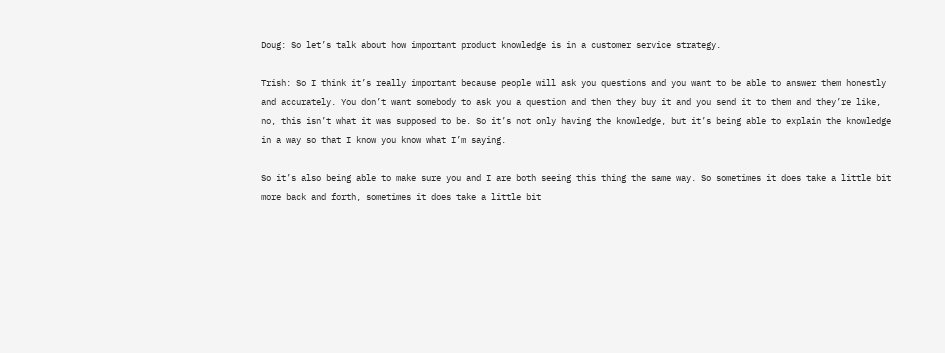Doug: So let’s talk about how important product knowledge is in a customer service strategy.

Trish: So I think it’s really important because people will ask you questions and you want to be able to answer them honestly and accurately. You don’t want somebody to ask you a question and then they buy it and you send it to them and they’re like, no, this isn’t what it was supposed to be. So it’s not only having the knowledge, but it’s being able to explain the knowledge in a way so that I know you know what I’m saying.

So it’s also being able to make sure you and I are both seeing this thing the same way. So sometimes it does take a little bit more back and forth, sometimes it does take a little bit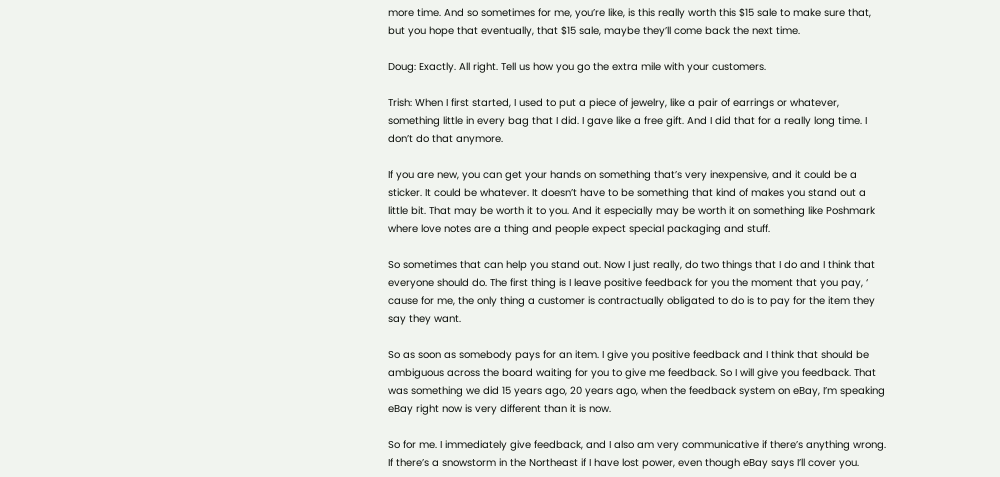more time. And so sometimes for me, you’re like, is this really worth this $15 sale to make sure that, but you hope that eventually, that $15 sale, maybe they’ll come back the next time.

Doug: Exactly. All right. Tell us how you go the extra mile with your customers.

Trish: When I first started, I used to put a piece of jewelry, like a pair of earrings or whatever, something little in every bag that I did. I gave like a free gift. And I did that for a really long time. I don’t do that anymore.

If you are new, you can get your hands on something that’s very inexpensive, and it could be a sticker. It could be whatever. It doesn’t have to be something that kind of makes you stand out a little bit. That may be worth it to you. And it especially may be worth it on something like Poshmark where love notes are a thing and people expect special packaging and stuff.

So sometimes that can help you stand out. Now I just really, do two things that I do and I think that everyone should do. The first thing is I leave positive feedback for you the moment that you pay, ‘ cause for me, the only thing a customer is contractually obligated to do is to pay for the item they say they want.

So as soon as somebody pays for an item. I give you positive feedback and I think that should be ambiguous across the board waiting for you to give me feedback. So I will give you feedback. That was something we did 15 years ago, 20 years ago, when the feedback system on eBay, I’m speaking eBay right now is very different than it is now.

So for me. I immediately give feedback, and I also am very communicative if there’s anything wrong. If there’s a snowstorm in the Northeast if I have lost power, even though eBay says I’ll cover you.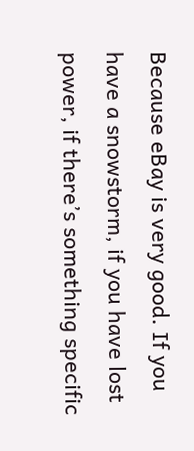Because eBay is very good. If you have a snowstorm, if you have lost power, if there’s something specific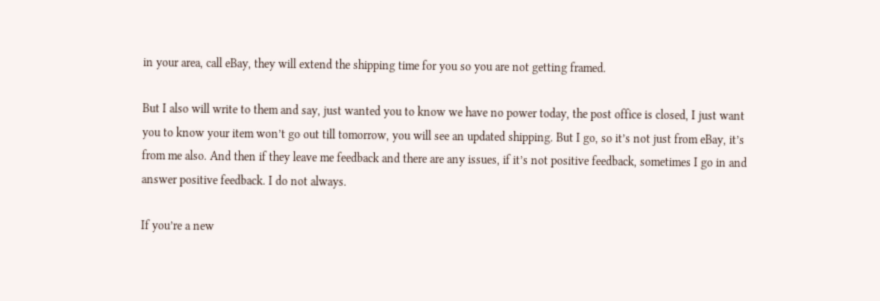in your area, call eBay, they will extend the shipping time for you so you are not getting framed.

But I also will write to them and say, just wanted you to know we have no power today, the post office is closed, I just want you to know your item won’t go out till tomorrow, you will see an updated shipping. But I go, so it’s not just from eBay, it’s from me also. And then if they leave me feedback and there are any issues, if it’s not positive feedback, sometimes I go in and answer positive feedback. I do not always.

If you’re a new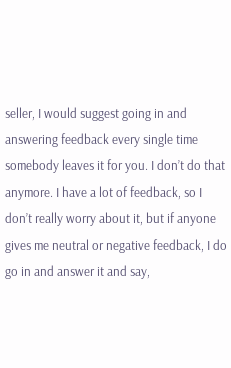seller, I would suggest going in and answering feedback every single time somebody leaves it for you. I don’t do that anymore. I have a lot of feedback, so I don’t really worry about it, but if anyone gives me neutral or negative feedback, I do go in and answer it and say,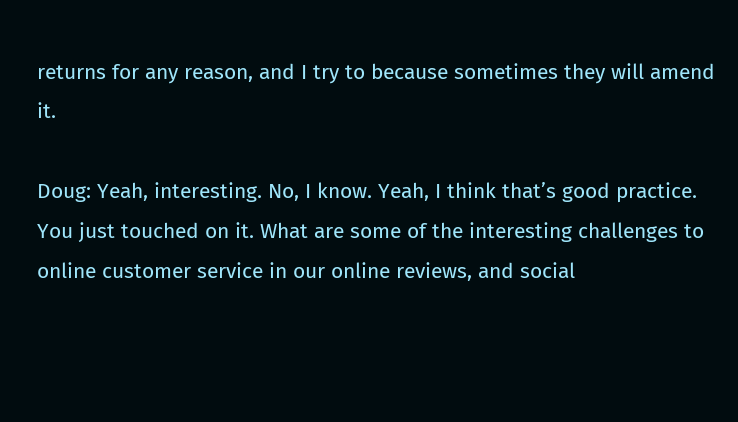returns for any reason, and I try to because sometimes they will amend it.

Doug: Yeah, interesting. No, I know. Yeah, I think that’s good practice. You just touched on it. What are some of the interesting challenges to online customer service in our online reviews, and social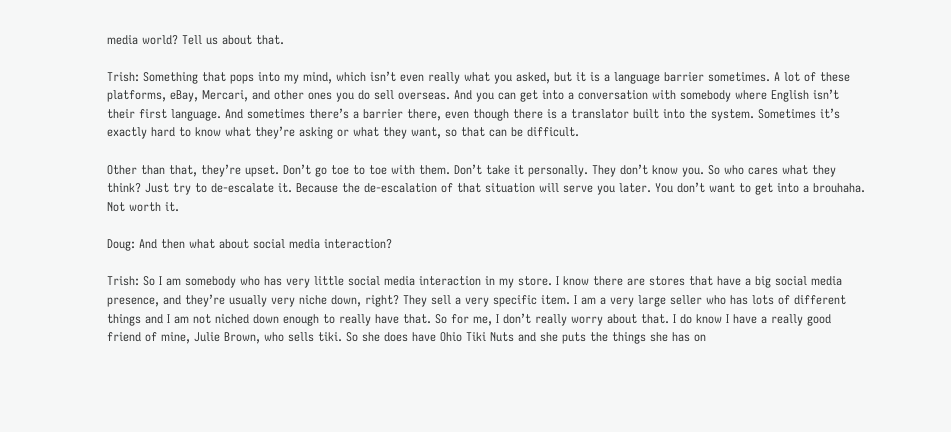media world? Tell us about that.

Trish: Something that pops into my mind, which isn’t even really what you asked, but it is a language barrier sometimes. A lot of these platforms, eBay, Mercari, and other ones you do sell overseas. And you can get into a conversation with somebody where English isn’t their first language. And sometimes there’s a barrier there, even though there is a translator built into the system. Sometimes it’s exactly hard to know what they’re asking or what they want, so that can be difficult.

Other than that, they’re upset. Don’t go toe to toe with them. Don’t take it personally. They don’t know you. So who cares what they think? Just try to de-escalate it. Because the de-escalation of that situation will serve you later. You don’t want to get into a brouhaha. Not worth it.

Doug: And then what about social media interaction?

Trish: So I am somebody who has very little social media interaction in my store. I know there are stores that have a big social media presence, and they’re usually very niche down, right? They sell a very specific item. I am a very large seller who has lots of different things and I am not niched down enough to really have that. So for me, I don’t really worry about that. I do know I have a really good friend of mine, Julie Brown, who sells tiki. So she does have Ohio Tiki Nuts and she puts the things she has on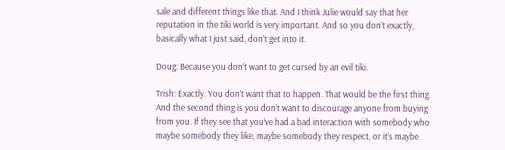sale and different things like that. And I think Julie would say that her reputation in the tiki world is very important. And so you don’t exactly, basically what I just said, don’t get into it.

Doug: Because you don’t want to get cursed by an evil tiki.

Trish: Exactly. You don’t want that to happen. That would be the first thing. And the second thing is you don’t want to discourage anyone from buying from you. If they see that you’ve had a bad interaction with somebody who maybe somebody they like, maybe somebody they respect, or it’s maybe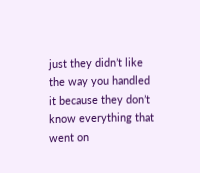just they didn’t like the way you handled it because they don’t know everything that went on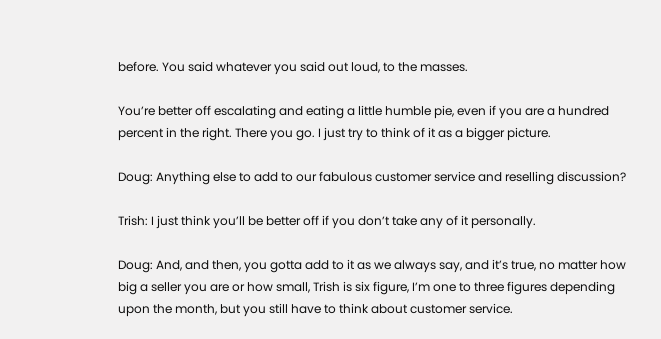before. You said whatever you said out loud, to the masses.

You’re better off escalating and eating a little humble pie, even if you are a hundred percent in the right. There you go. I just try to think of it as a bigger picture.

Doug: Anything else to add to our fabulous customer service and reselling discussion?

Trish: I just think you’ll be better off if you don’t take any of it personally.

Doug: And, and then, you gotta add to it as we always say, and it’s true, no matter how big a seller you are or how small, Trish is six figure, I’m one to three figures depending upon the month, but you still have to think about customer service.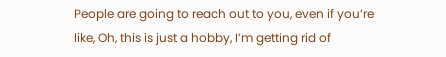People are going to reach out to you, even if you’re like, Oh, this is just a hobby, I’m getting rid of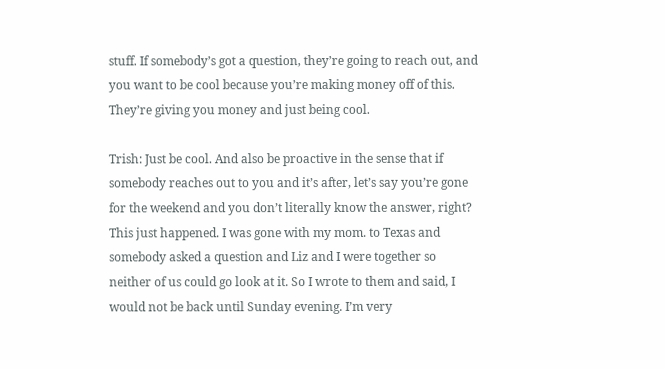stuff. If somebody’s got a question, they’re going to reach out, and you want to be cool because you’re making money off of this. They’re giving you money and just being cool.

Trish: Just be cool. And also be proactive in the sense that if somebody reaches out to you and it’s after, let’s say you’re gone for the weekend and you don’t literally know the answer, right? This just happened. I was gone with my mom. to Texas and somebody asked a question and Liz and I were together so neither of us could go look at it. So I wrote to them and said, I would not be back until Sunday evening. I’m very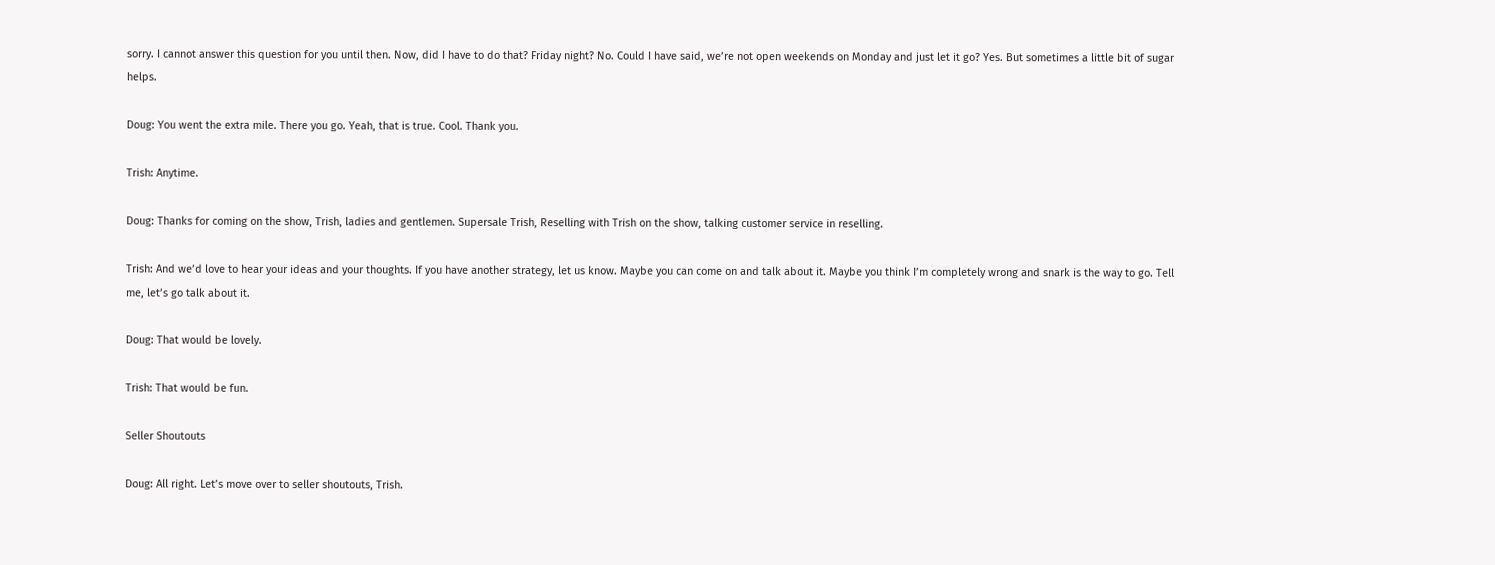sorry. I cannot answer this question for you until then. Now, did I have to do that? Friday night? No. Could I have said, we’re not open weekends on Monday and just let it go? Yes. But sometimes a little bit of sugar helps.

Doug: You went the extra mile. There you go. Yeah, that is true. Cool. Thank you.

Trish: Anytime.

Doug: Thanks for coming on the show, Trish, ladies and gentlemen. Supersale Trish, Reselling with Trish on the show, talking customer service in reselling.

Trish: And we’d love to hear your ideas and your thoughts. If you have another strategy, let us know. Maybe you can come on and talk about it. Maybe you think I’m completely wrong and snark is the way to go. Tell me, let’s go talk about it.

Doug: That would be lovely.

Trish: That would be fun.

Seller Shoutouts

Doug: All right. Let’s move over to seller shoutouts, Trish.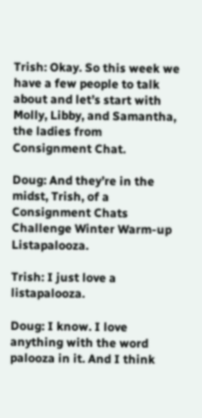Trish: Okay. So this week we have a few people to talk about and let’s start with Molly, Libby, and Samantha, the ladies from Consignment Chat.

Doug: And they’re in the midst, Trish, of a Consignment Chats Challenge Winter Warm-up Listapalooza.

Trish: I just love a listapalooza.

Doug: I know. I love anything with the word palooza in it. And I think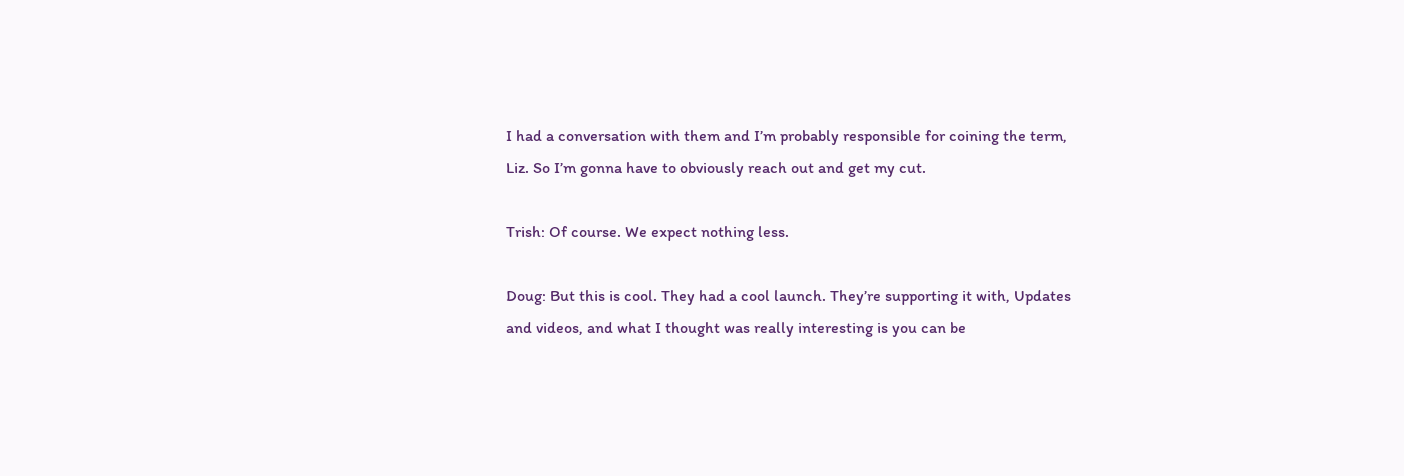I had a conversation with them and I’m probably responsible for coining the term, Liz. So I’m gonna have to obviously reach out and get my cut.

Trish: Of course. We expect nothing less.

Doug: But this is cool. They had a cool launch. They’re supporting it with, Updates and videos, and what I thought was really interesting is you can be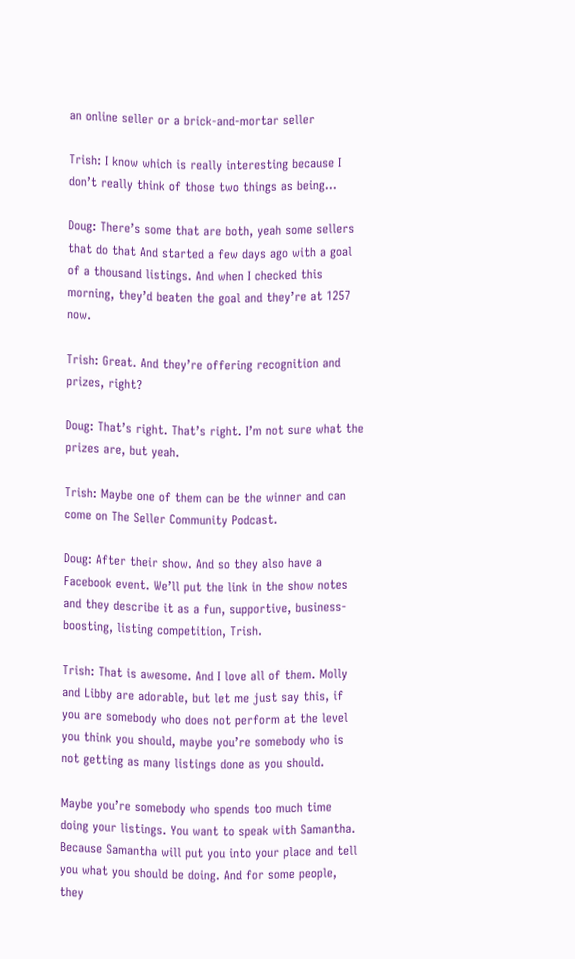an online seller or a brick-and-mortar seller

Trish: I know which is really interesting because I don’t really think of those two things as being…

Doug: There’s some that are both, yeah some sellers that do that And started a few days ago with a goal of a thousand listings. And when I checked this morning, they’d beaten the goal and they’re at 1257 now.

Trish: Great. And they’re offering recognition and prizes, right?

Doug: That’s right. That’s right. I’m not sure what the prizes are, but yeah.

Trish: Maybe one of them can be the winner and can come on The Seller Community Podcast.

Doug: After their show. And so they also have a Facebook event. We’ll put the link in the show notes and they describe it as a fun, supportive, business-boosting, listing competition, Trish.

Trish: That is awesome. And I love all of them. Molly and Libby are adorable, but let me just say this, if you are somebody who does not perform at the level you think you should, maybe you’re somebody who is not getting as many listings done as you should.

Maybe you’re somebody who spends too much time doing your listings. You want to speak with Samantha. Because Samantha will put you into your place and tell you what you should be doing. And for some people, they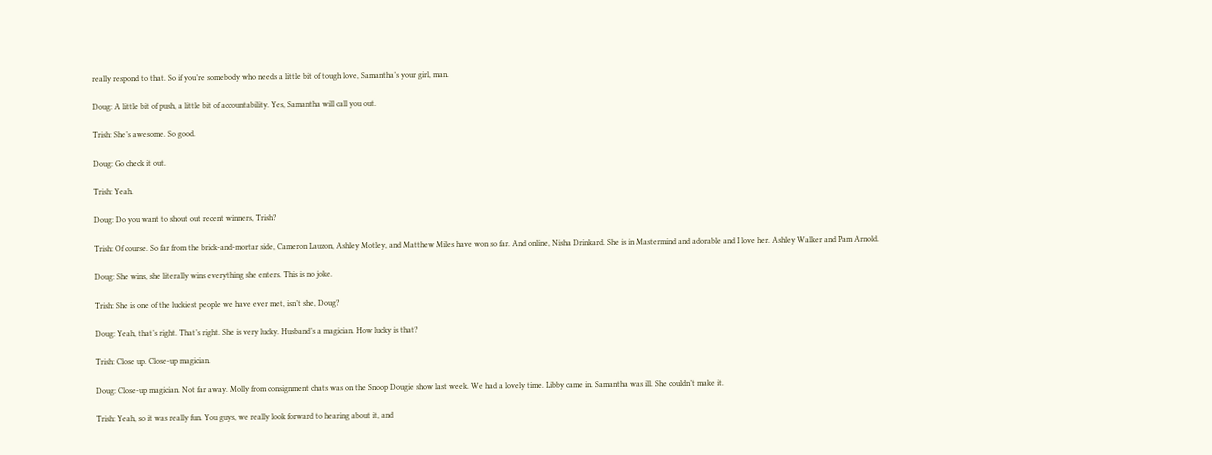really respond to that. So if you’re somebody who needs a little bit of tough love, Samantha’s your girl, man.

Doug: A little bit of push, a little bit of accountability. Yes, Samantha will call you out.

Trish: She’s awesome. So good.

Doug: Go check it out.

Trish: Yeah.

Doug: Do you want to shout out recent winners, Trish?

Trish: Of course. So far from the brick-and-mortar side, Cameron Lauzon, Ashley Motley, and Matthew Miles have won so far. And online, Nisha Drinkard. She is in Mastermind and adorable and I love her. Ashley Walker and Pam Arnold.

Doug: She wins, she literally wins everything she enters. This is no joke.

Trish: She is one of the luckiest people we have ever met, isn’t she, Doug?

Doug: Yeah, that’s right. That’s right. She is very lucky. Husband’s a magician. How lucky is that?

Trish: Close up. Close-up magician.

Doug: Close-up magician. Not far away. Molly from consignment chats was on the Snoop Dougie show last week. We had a lovely time. Libby came in. Samantha was ill. She couldn’t make it.

Trish: Yeah, so it was really fun. You guys, we really look forward to hearing about it, and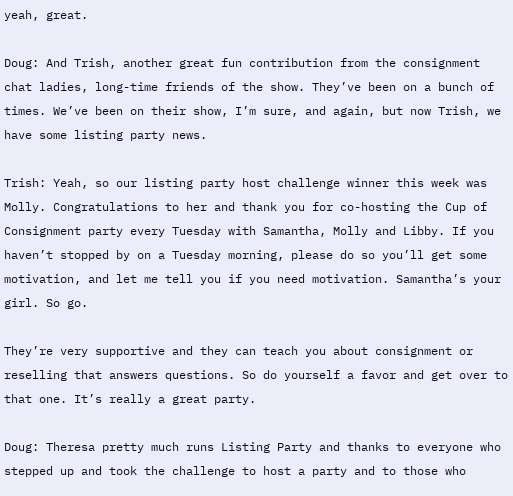yeah, great.

Doug: And Trish, another great fun contribution from the consignment chat ladies, long-time friends of the show. They’ve been on a bunch of times. We’ve been on their show, I’m sure, and again, but now Trish, we have some listing party news.

Trish: Yeah, so our listing party host challenge winner this week was Molly. Congratulations to her and thank you for co-hosting the Cup of Consignment party every Tuesday with Samantha, Molly and Libby. If you haven’t stopped by on a Tuesday morning, please do so you’ll get some motivation, and let me tell you if you need motivation. Samantha’s your girl. So go.

They’re very supportive and they can teach you about consignment or reselling that answers questions. So do yourself a favor and get over to that one. It’s really a great party.

Doug: Theresa pretty much runs Listing Party and thanks to everyone who stepped up and took the challenge to host a party and to those who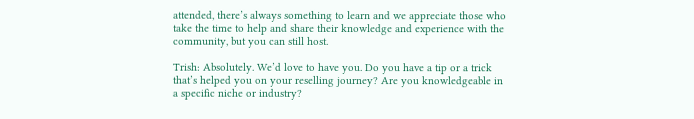attended, there’s always something to learn and we appreciate those who take the time to help and share their knowledge and experience with the community, but you can still host.

Trish: Absolutely. We’d love to have you. Do you have a tip or a trick that’s helped you on your reselling journey? Are you knowledgeable in a specific niche or industry?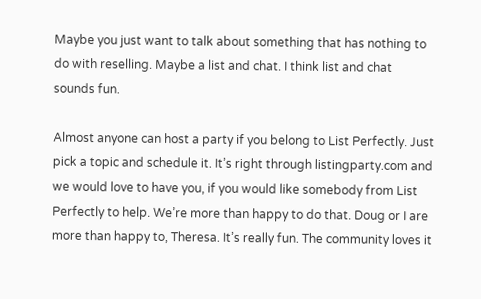Maybe you just want to talk about something that has nothing to do with reselling. Maybe a list and chat. I think list and chat sounds fun.

Almost anyone can host a party if you belong to List Perfectly. Just pick a topic and schedule it. It’s right through listingparty.com and we would love to have you, if you would like somebody from List Perfectly to help. We’re more than happy to do that. Doug or I are more than happy to, Theresa. It’s really fun. The community loves it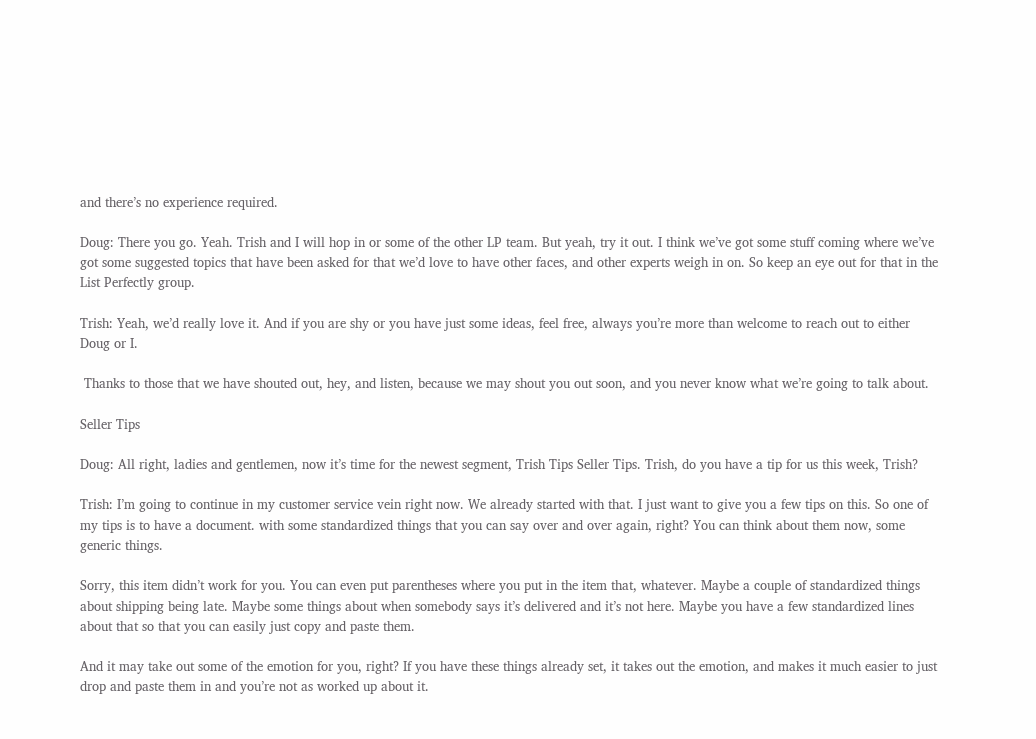and there’s no experience required.

Doug: There you go. Yeah. Trish and I will hop in or some of the other LP team. But yeah, try it out. I think we’ve got some stuff coming where we’ve got some suggested topics that have been asked for that we’d love to have other faces, and other experts weigh in on. So keep an eye out for that in the List Perfectly group.

Trish: Yeah, we’d really love it. And if you are shy or you have just some ideas, feel free, always you’re more than welcome to reach out to either Doug or I.

 Thanks to those that we have shouted out, hey, and listen, because we may shout you out soon, and you never know what we’re going to talk about.

Seller Tips

Doug: All right, ladies and gentlemen, now it’s time for the newest segment, Trish Tips Seller Tips. Trish, do you have a tip for us this week, Trish?

Trish: I’m going to continue in my customer service vein right now. We already started with that. I just want to give you a few tips on this. So one of my tips is to have a document. with some standardized things that you can say over and over again, right? You can think about them now, some generic things.

Sorry, this item didn’t work for you. You can even put parentheses where you put in the item that, whatever. Maybe a couple of standardized things about shipping being late. Maybe some things about when somebody says it’s delivered and it’s not here. Maybe you have a few standardized lines about that so that you can easily just copy and paste them.

And it may take out some of the emotion for you, right? If you have these things already set, it takes out the emotion, and makes it much easier to just drop and paste them in and you’re not as worked up about it.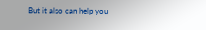But it also can help you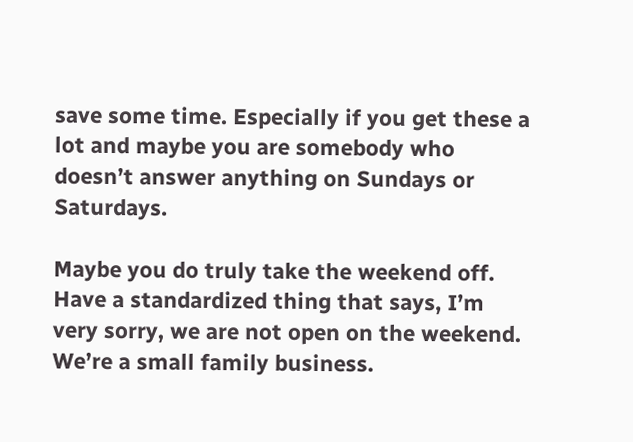save some time. Especially if you get these a lot and maybe you are somebody who doesn’t answer anything on Sundays or Saturdays.

Maybe you do truly take the weekend off. Have a standardized thing that says, I’m very sorry, we are not open on the weekend. We’re a small family business.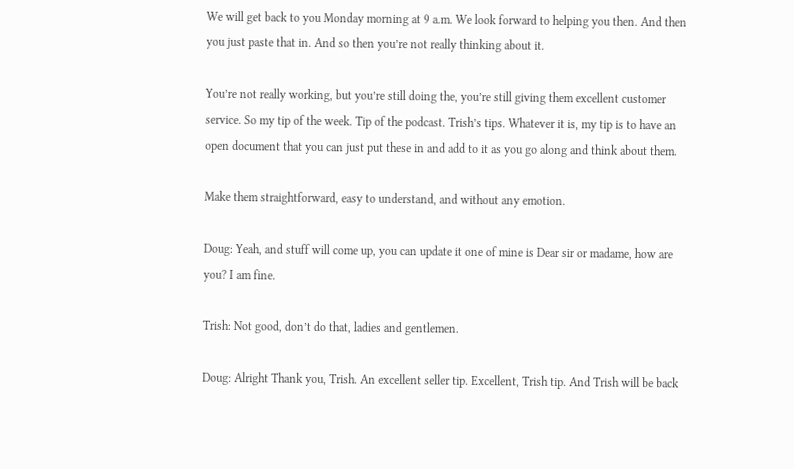We will get back to you Monday morning at 9 a.m. We look forward to helping you then. And then you just paste that in. And so then you’re not really thinking about it.

You’re not really working, but you’re still doing the, you’re still giving them excellent customer service. So my tip of the week. Tip of the podcast. Trish’s tips. Whatever it is, my tip is to have an open document that you can just put these in and add to it as you go along and think about them.

Make them straightforward, easy to understand, and without any emotion.

Doug: Yeah, and stuff will come up, you can update it one of mine is Dear sir or madame, how are you? I am fine.

Trish: Not good, don’t do that, ladies and gentlemen.

Doug: Alright Thank you, Trish. An excellent seller tip. Excellent, Trish tip. And Trish will be back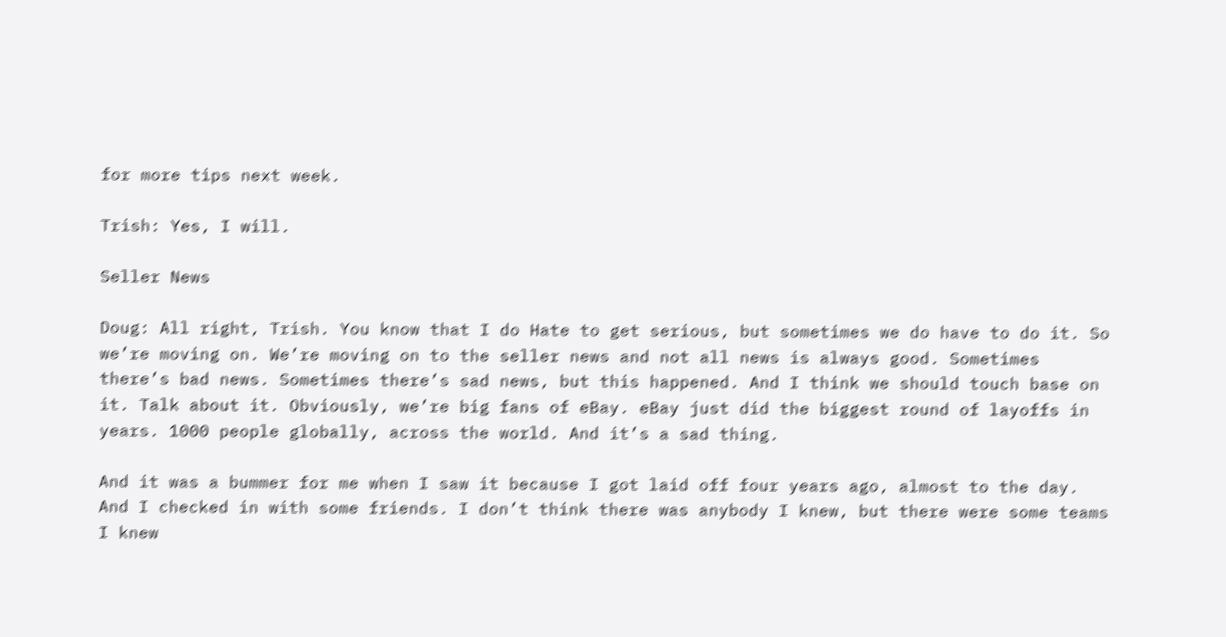for more tips next week.

Trish: Yes, I will.

Seller News

Doug: All right, Trish. You know that I do Hate to get serious, but sometimes we do have to do it. So we’re moving on. We’re moving on to the seller news and not all news is always good. Sometimes there’s bad news. Sometimes there’s sad news, but this happened. And I think we should touch base on it. Talk about it. Obviously, we’re big fans of eBay. eBay just did the biggest round of layoffs in years. 1000 people globally, across the world. And it’s a sad thing.

And it was a bummer for me when I saw it because I got laid off four years ago, almost to the day. And I checked in with some friends. I don’t think there was anybody I knew, but there were some teams I knew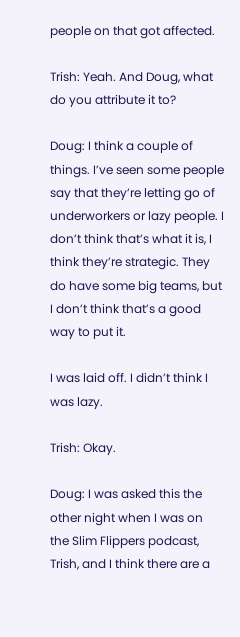people on that got affected.

Trish: Yeah. And Doug, what do you attribute it to?

Doug: I think a couple of things. I’ve seen some people say that they’re letting go of underworkers or lazy people. I don’t think that’s what it is, I think they’re strategic. They do have some big teams, but I don’t think that’s a good way to put it.

I was laid off. I didn’t think I was lazy.

Trish: Okay.

Doug: I was asked this the other night when I was on the Slim Flippers podcast, Trish, and I think there are a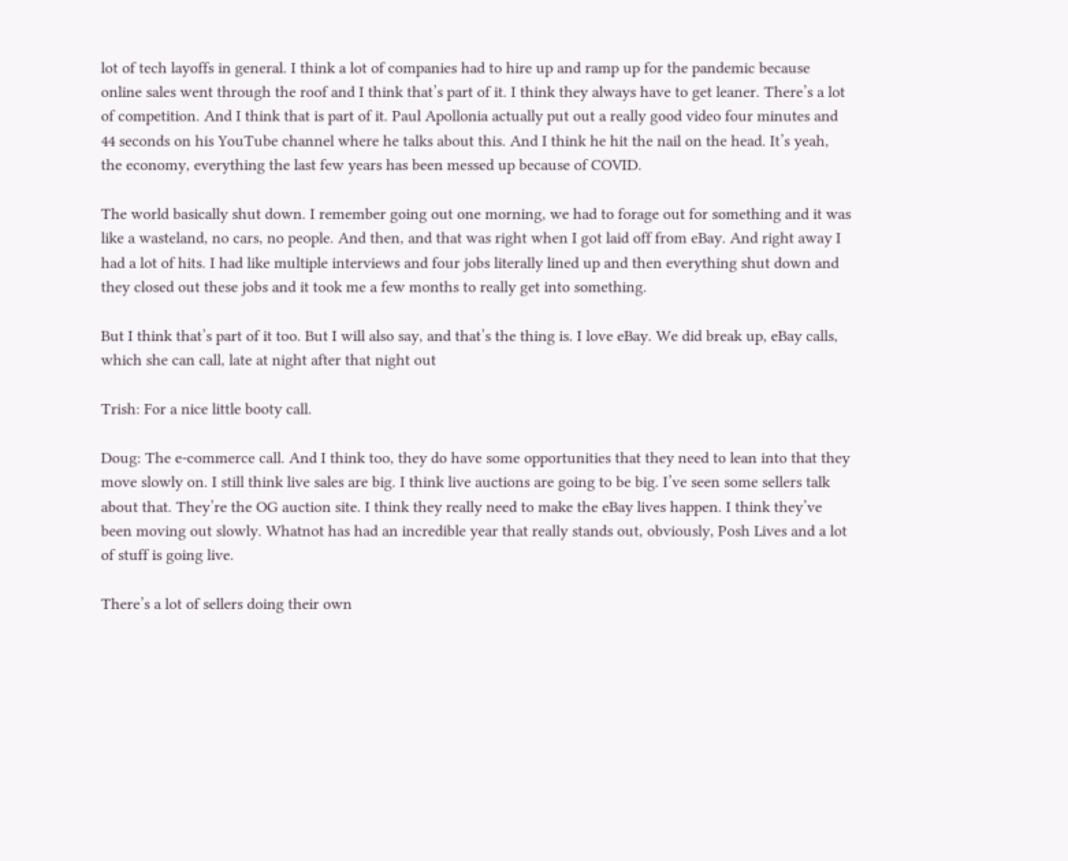lot of tech layoffs in general. I think a lot of companies had to hire up and ramp up for the pandemic because online sales went through the roof and I think that’s part of it. I think they always have to get leaner. There’s a lot of competition. And I think that is part of it. Paul Apollonia actually put out a really good video four minutes and 44 seconds on his YouTube channel where he talks about this. And I think he hit the nail on the head. It’s yeah, the economy, everything the last few years has been messed up because of COVID.

The world basically shut down. I remember going out one morning, we had to forage out for something and it was like a wasteland, no cars, no people. And then, and that was right when I got laid off from eBay. And right away I had a lot of hits. I had like multiple interviews and four jobs literally lined up and then everything shut down and they closed out these jobs and it took me a few months to really get into something.

But I think that’s part of it too. But I will also say, and that’s the thing is. I love eBay. We did break up, eBay calls, which she can call, late at night after that night out

Trish: For a nice little booty call.

Doug: The e-commerce call. And I think too, they do have some opportunities that they need to lean into that they move slowly on. I still think live sales are big. I think live auctions are going to be big. I’ve seen some sellers talk about that. They’re the OG auction site. I think they really need to make the eBay lives happen. I think they’ve been moving out slowly. Whatnot has had an incredible year that really stands out, obviously, Posh Lives and a lot of stuff is going live.

There’s a lot of sellers doing their own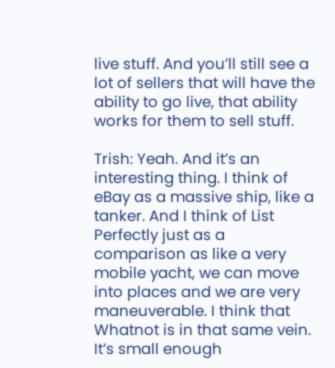live stuff. And you’ll still see a lot of sellers that will have the ability to go live, that ability works for them to sell stuff.

Trish: Yeah. And it’s an interesting thing. I think of eBay as a massive ship, like a tanker. And I think of List Perfectly just as a comparison as like a very mobile yacht, we can move into places and we are very maneuverable. I think that Whatnot is in that same vein. It’s small enough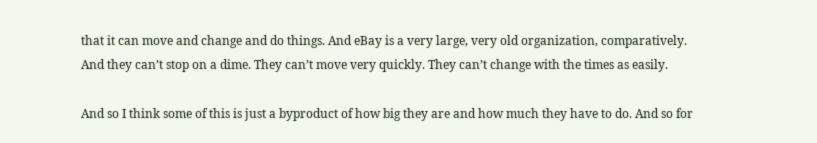that it can move and change and do things. And eBay is a very large, very old organization, comparatively. And they can’t stop on a dime. They can’t move very quickly. They can’t change with the times as easily.

And so I think some of this is just a byproduct of how big they are and how much they have to do. And so for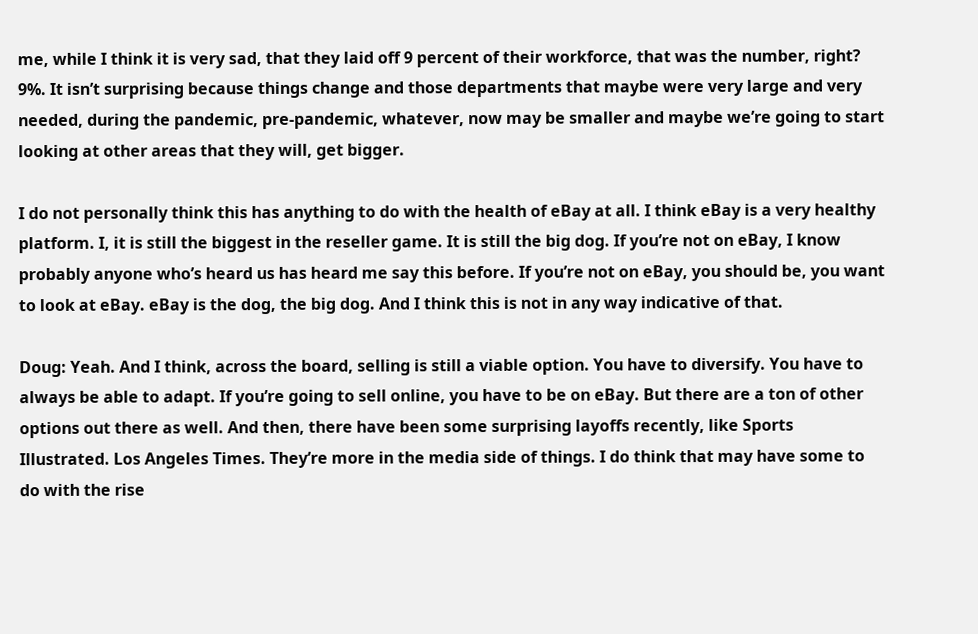me, while I think it is very sad, that they laid off 9 percent of their workforce, that was the number, right? 9%. It isn’t surprising because things change and those departments that maybe were very large and very needed, during the pandemic, pre-pandemic, whatever, now may be smaller and maybe we’re going to start looking at other areas that they will, get bigger.

I do not personally think this has anything to do with the health of eBay at all. I think eBay is a very healthy platform. I, it is still the biggest in the reseller game. It is still the big dog. If you’re not on eBay, I know probably anyone who’s heard us has heard me say this before. If you’re not on eBay, you should be, you want to look at eBay. eBay is the dog, the big dog. And I think this is not in any way indicative of that.

Doug: Yeah. And I think, across the board, selling is still a viable option. You have to diversify. You have to always be able to adapt. If you’re going to sell online, you have to be on eBay. But there are a ton of other options out there as well. And then, there have been some surprising layoffs recently, like Sports Illustrated. Los Angeles Times. They’re more in the media side of things. I do think that may have some to do with the rise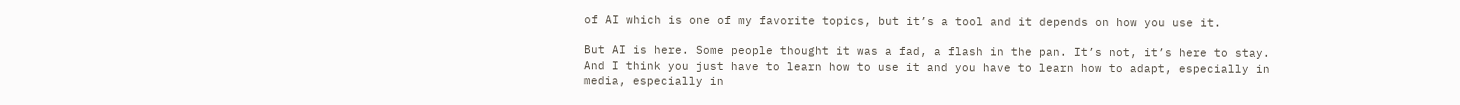of AI which is one of my favorite topics, but it’s a tool and it depends on how you use it.

But AI is here. Some people thought it was a fad, a flash in the pan. It’s not, it’s here to stay. And I think you just have to learn how to use it and you have to learn how to adapt, especially in media, especially in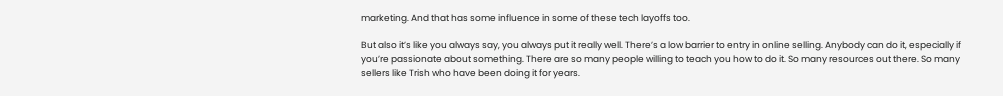marketing. And that has some influence in some of these tech layoffs too.

But also it’s like you always say, you always put it really well. There’s a low barrier to entry in online selling. Anybody can do it, especially if you’re passionate about something. There are so many people willing to teach you how to do it. So many resources out there. So many sellers like Trish who have been doing it for years.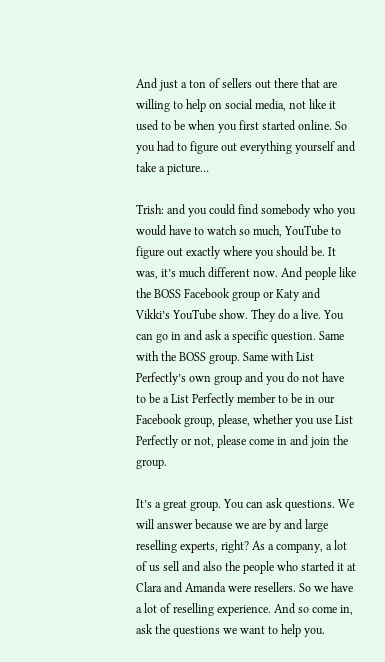And just a ton of sellers out there that are willing to help on social media, not like it used to be when you first started online. So you had to figure out everything yourself and take a picture…

Trish: and you could find somebody who you would have to watch so much, YouTube to figure out exactly where you should be. It was, it’s much different now. And people like the BOSS Facebook group or Katy and Vikki’s YouTube show. They do a live. You can go in and ask a specific question. Same with the BOSS group. Same with List Perfectly’s own group and you do not have to be a List Perfectly member to be in our Facebook group, please, whether you use List Perfectly or not, please come in and join the group.

It’s a great group. You can ask questions. We will answer because we are by and large reselling experts, right? As a company, a lot of us sell and also the people who started it at Clara and Amanda were resellers. So we have a lot of reselling experience. And so come in, ask the questions we want to help you.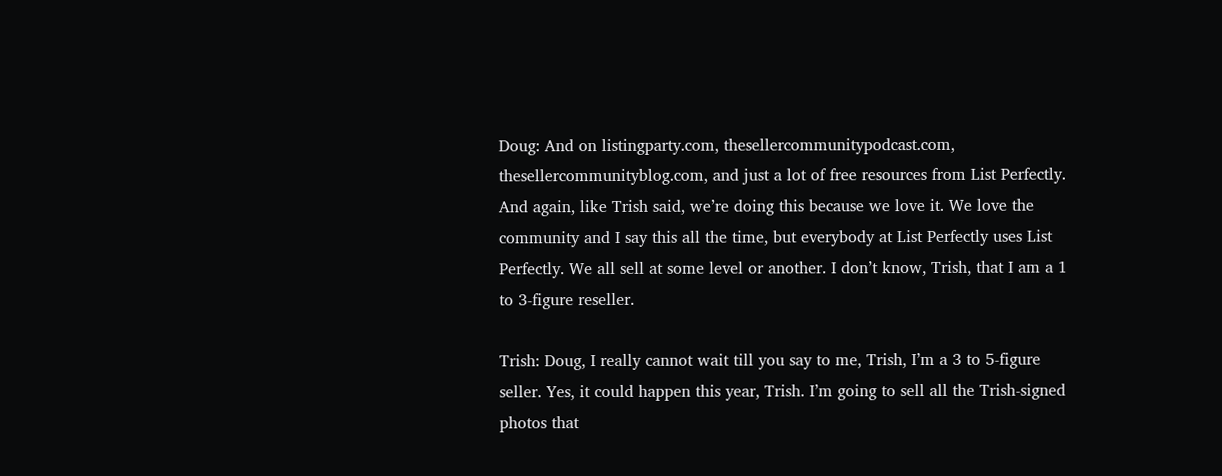Doug: And on listingparty.com, thesellercommunitypodcast.com, thesellercommunityblog.com, and just a lot of free resources from List Perfectly. And again, like Trish said, we’re doing this because we love it. We love the community and I say this all the time, but everybody at List Perfectly uses List Perfectly. We all sell at some level or another. I don’t know, Trish, that I am a 1 to 3-figure reseller.

Trish: Doug, I really cannot wait till you say to me, Trish, I’m a 3 to 5-figure seller. Yes, it could happen this year, Trish. I’m going to sell all the Trish-signed photos that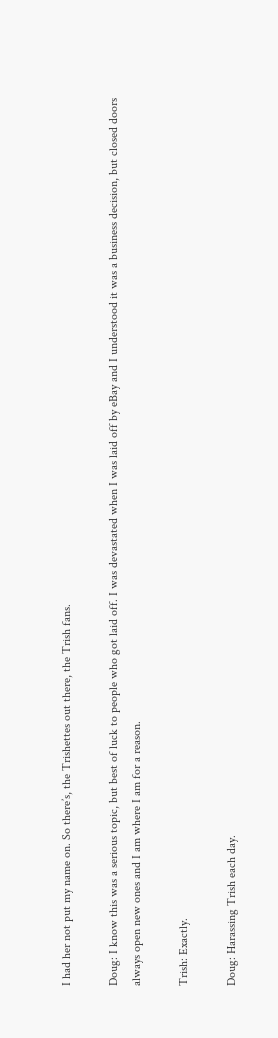I had her not put my name on. So there’s, the Trishettes out there, the Trish fans.

Doug: I know this was a serious topic, but best of luck to people who got laid off. I was devastated when I was laid off by eBay and I understood it was a business decision, but closed doors always open new ones and I am where I am for a reason.

Trish: Exactly.

Doug: Harassing Trish each day.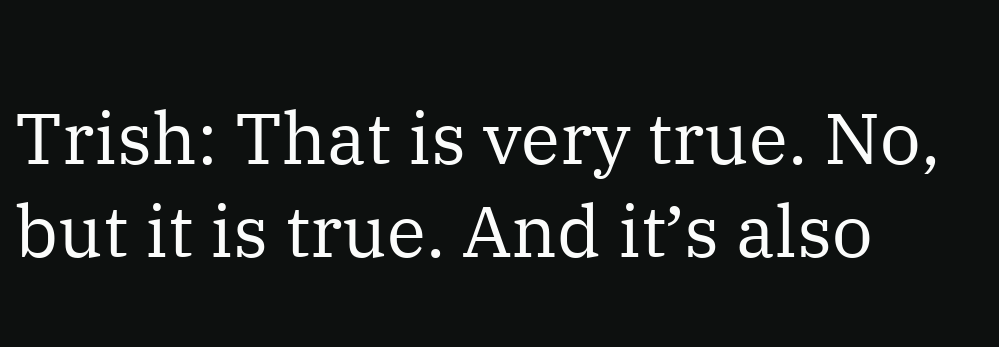Trish: That is very true. No, but it is true. And it’s also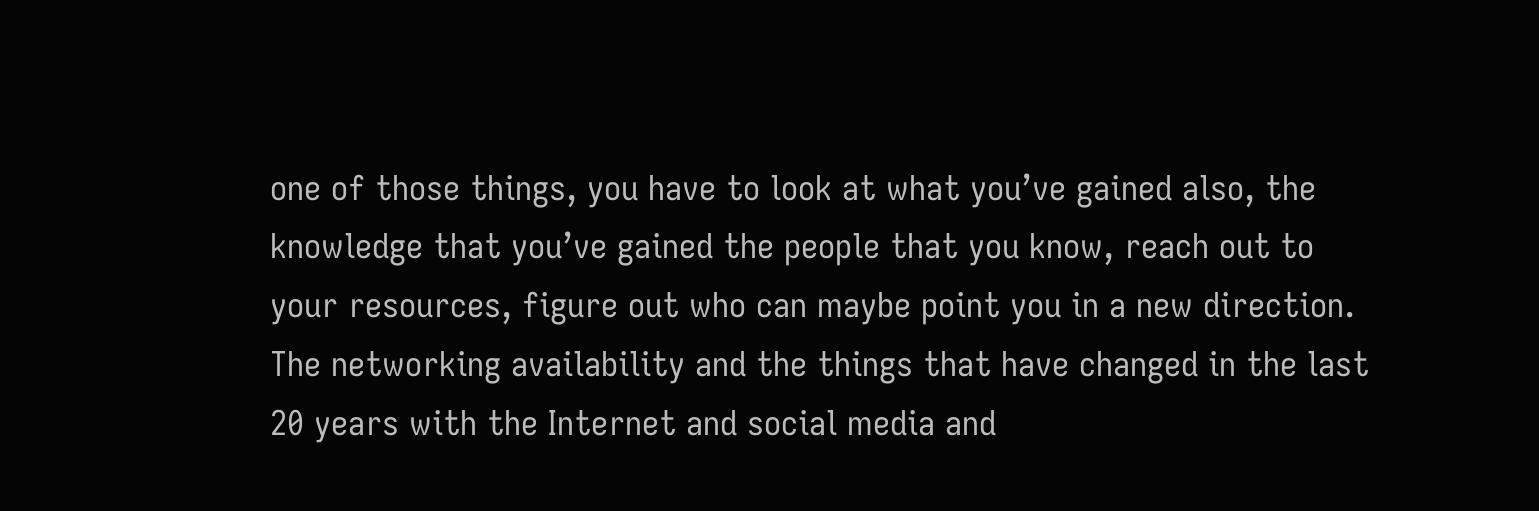one of those things, you have to look at what you’ve gained also, the knowledge that you’ve gained the people that you know, reach out to your resources, figure out who can maybe point you in a new direction. The networking availability and the things that have changed in the last 20 years with the Internet and social media and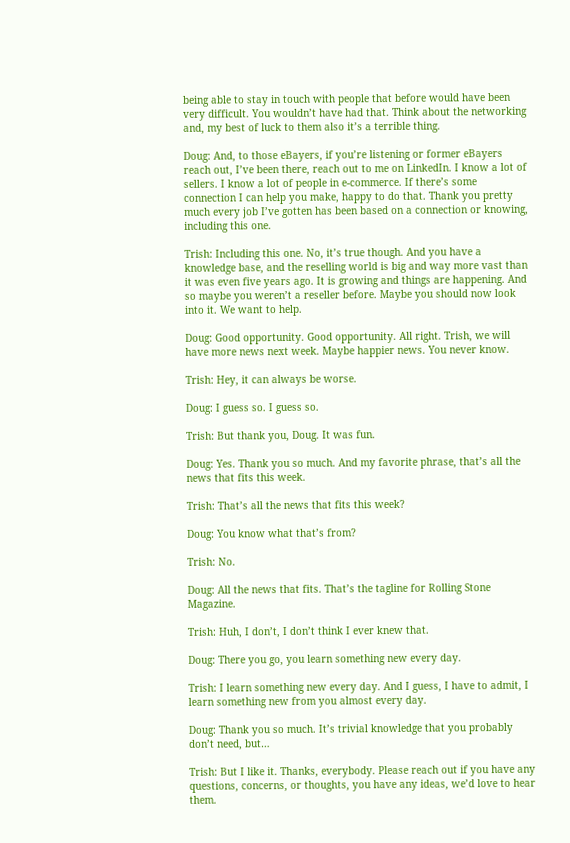being able to stay in touch with people that before would have been very difficult. You wouldn’t have had that. Think about the networking and, my best of luck to them also it’s a terrible thing.

Doug: And, to those eBayers, if you’re listening or former eBayers reach out, I’ve been there, reach out to me on LinkedIn. I know a lot of sellers. I know a lot of people in e-commerce. If there’s some connection I can help you make, happy to do that. Thank you pretty much every job I’ve gotten has been based on a connection or knowing, including this one.

Trish: Including this one. No, it’s true though. And you have a knowledge base, and the reselling world is big and way more vast than it was even five years ago. It is growing and things are happening. And so maybe you weren’t a reseller before. Maybe you should now look into it. We want to help.

Doug: Good opportunity. Good opportunity. All right. Trish, we will have more news next week. Maybe happier news. You never know.

Trish: Hey, it can always be worse.

Doug: I guess so. I guess so.

Trish: But thank you, Doug. It was fun.

Doug: Yes. Thank you so much. And my favorite phrase, that’s all the news that fits this week.

Trish: That’s all the news that fits this week?

Doug: You know what that’s from?

Trish: No.

Doug: All the news that fits. That’s the tagline for Rolling Stone Magazine.

Trish: Huh, I don’t, I don’t think I ever knew that.

Doug: There you go, you learn something new every day.

Trish: I learn something new every day. And I guess, I have to admit, I learn something new from you almost every day.

Doug: Thank you so much. It’s trivial knowledge that you probably don’t need, but…

Trish: But I like it. Thanks, everybody. Please reach out if you have any questions, concerns, or thoughts, you have any ideas, we’d love to hear them.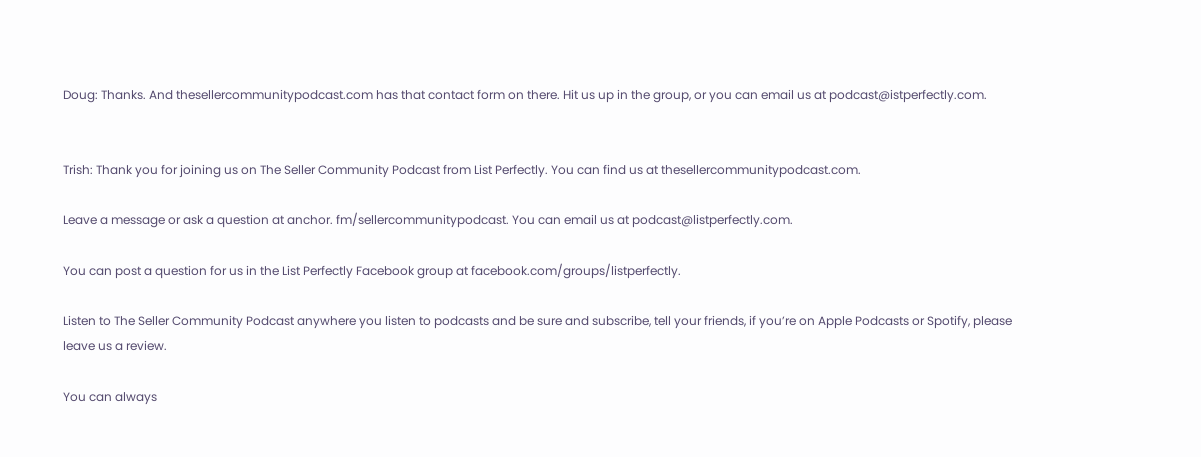Doug: Thanks. And thesellercommunitypodcast.com has that contact form on there. Hit us up in the group, or you can email us at podcast@istperfectly.com.


Trish: Thank you for joining us on The Seller Community Podcast from List Perfectly. You can find us at thesellercommunitypodcast.com.

Leave a message or ask a question at anchor. fm/sellercommunitypodcast. You can email us at podcast@listperfectly.com.

You can post a question for us in the List Perfectly Facebook group at facebook.com/groups/listperfectly.

Listen to The Seller Community Podcast anywhere you listen to podcasts and be sure and subscribe, tell your friends, if you’re on Apple Podcasts or Spotify, please leave us a review.

You can always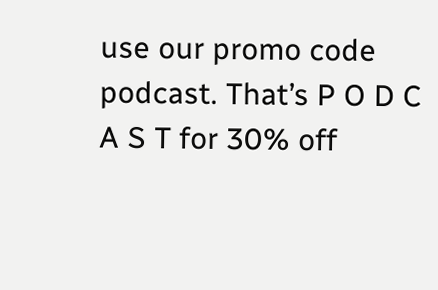use our promo code podcast. That’s P O D C A S T for 30% off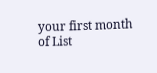your first month of List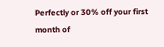Perfectly or 30% off your first month of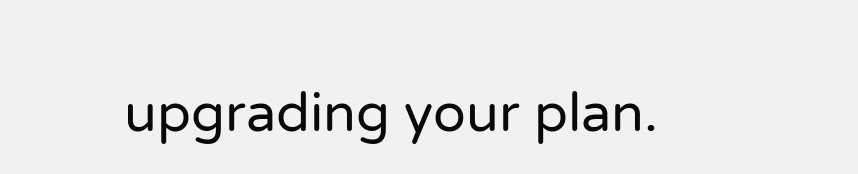upgrading your plan.